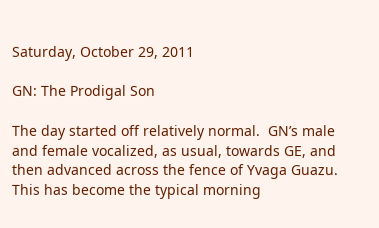Saturday, October 29, 2011

GN: The Prodigal Son

The day started off relatively normal.  GN’s male and female vocalized, as usual, towards GE, and then advanced across the fence of Yvaga Guazu.  This has become the typical morning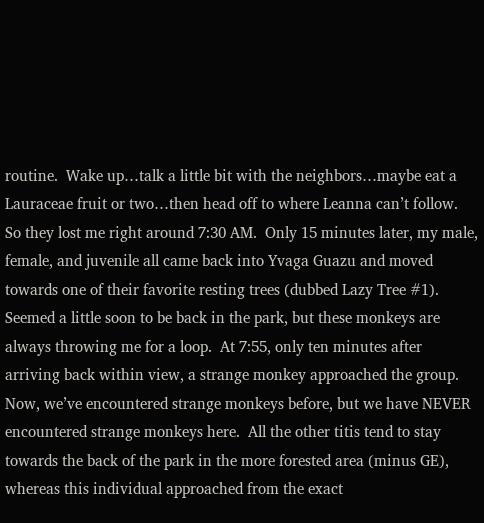routine.  Wake up…talk a little bit with the neighbors…maybe eat a Lauraceae fruit or two…then head off to where Leanna can’t follow.  So they lost me right around 7:30 AM.  Only 15 minutes later, my male, female, and juvenile all came back into Yvaga Guazu and moved towards one of their favorite resting trees (dubbed Lazy Tree #1).  Seemed a little soon to be back in the park, but these monkeys are always throwing me for a loop.  At 7:55, only ten minutes after arriving back within view, a strange monkey approached the group.  Now, we’ve encountered strange monkeys before, but we have NEVER encountered strange monkeys here.  All the other titis tend to stay towards the back of the park in the more forested area (minus GE), whereas this individual approached from the exact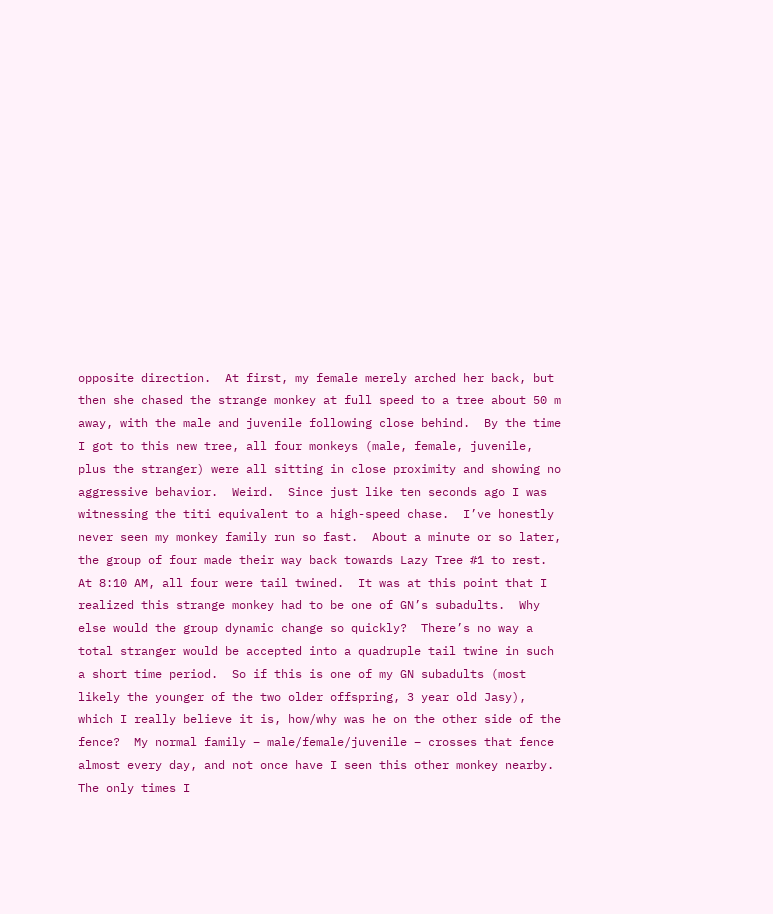opposite direction.  At first, my female merely arched her back, but then she chased the strange monkey at full speed to a tree about 50 m away, with the male and juvenile following close behind.  By the time I got to this new tree, all four monkeys (male, female, juvenile, plus the stranger) were all sitting in close proximity and showing no aggressive behavior.  Weird.  Since just like ten seconds ago I was witnessing the titi equivalent to a high-speed chase.  I’ve honestly never seen my monkey family run so fast.  About a minute or so later, the group of four made their way back towards Lazy Tree #1 to rest.  At 8:10 AM, all four were tail twined.  It was at this point that I realized this strange monkey had to be one of GN’s subadults.  Why else would the group dynamic change so quickly?  There’s no way a total stranger would be accepted into a quadruple tail twine in such a short time period.  So if this is one of my GN subadults (most likely the younger of the two older offspring, 3 year old Jasy), which I really believe it is, how/why was he on the other side of the fence?  My normal family – male/female/juvenile – crosses that fence almost every day, and not once have I seen this other monkey nearby.  The only times I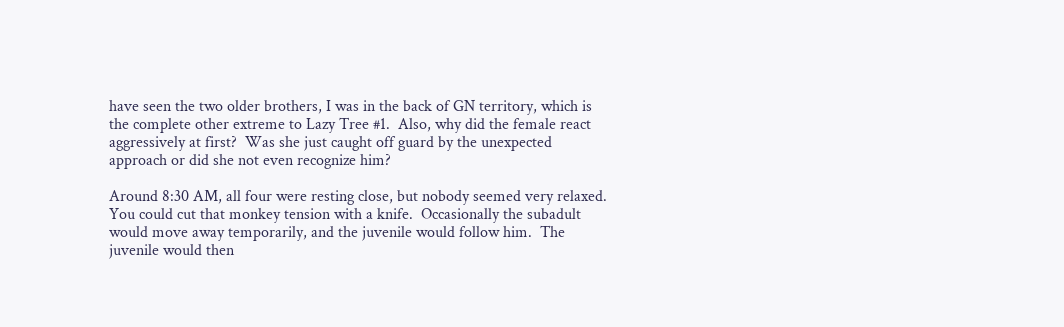have seen the two older brothers, I was in the back of GN territory, which is the complete other extreme to Lazy Tree #1.  Also, why did the female react aggressively at first?  Was she just caught off guard by the unexpected approach or did she not even recognize him?

Around 8:30 AM, all four were resting close, but nobody seemed very relaxed.  You could cut that monkey tension with a knife.  Occasionally the subadult would move away temporarily, and the juvenile would follow him.  The juvenile would then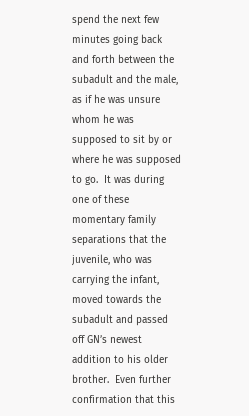spend the next few minutes going back and forth between the subadult and the male, as if he was unsure whom he was supposed to sit by or where he was supposed to go.  It was during one of these momentary family separations that the juvenile, who was carrying the infant, moved towards the subadult and passed off GN’s newest addition to his older brother.  Even further confirmation that this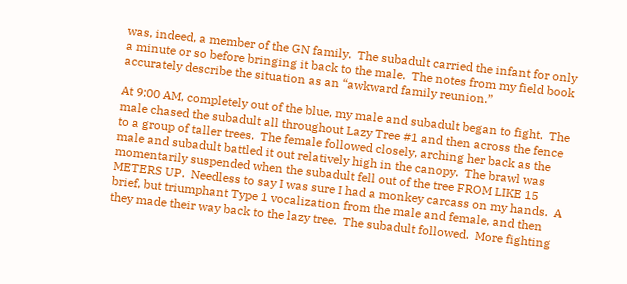was, indeed, a member of the GN family.  The subadult carried the infant for only a minute or so before bringing it back to the male.  The notes from my field book accurately describe the situation as an “awkward family reunion.”

At 9:00 AM, completely out of the blue, my male and subadult began to fight.  The male chased the subadult all throughout Lazy Tree #1 and then across the fence to a group of taller trees.  The female followed closely, arching her back as the male and subadult battled it out relatively high in the canopy.  The brawl was momentarily suspended when the subadult fell out of the tree FROM LIKE 15 METERS UP.  Needless to say I was sure I had a monkey carcass on my hands.  A brief, but triumphant Type 1 vocalization from the male and female, and then they made their way back to the lazy tree.  The subadult followed.  More fighting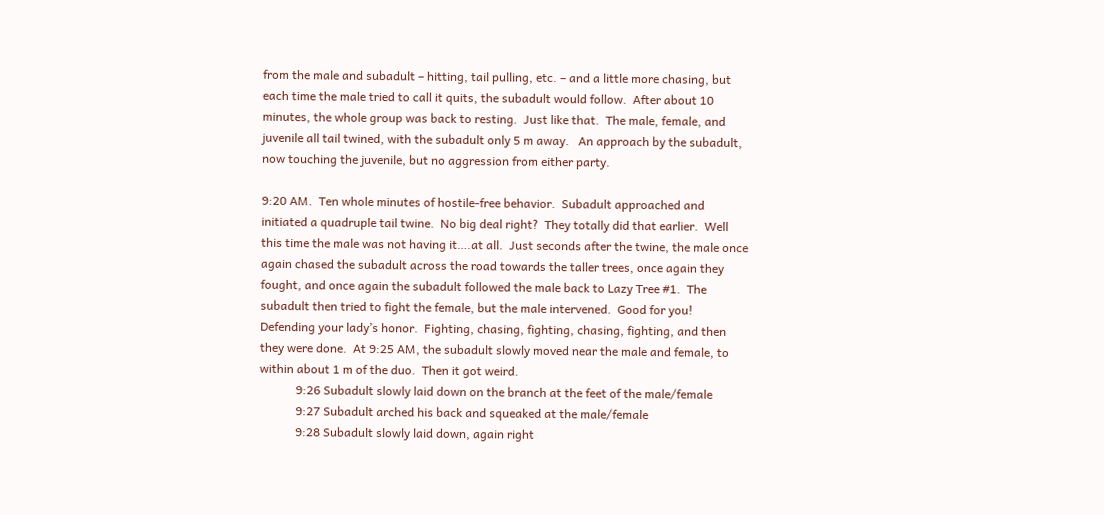from the male and subadult – hitting, tail pulling, etc. – and a little more chasing, but each time the male tried to call it quits, the subadult would follow.  After about 10 minutes, the whole group was back to resting.  Just like that.  The male, female, and juvenile all tail twined, with the subadult only 5 m away.   An approach by the subadult, now touching the juvenile, but no aggression from either party.

9:20 AM.  Ten whole minutes of hostile-free behavior.  Subadult approached and initiated a quadruple tail twine.  No big deal right?  They totally did that earlier.  Well this time the male was not having it….at all.  Just seconds after the twine, the male once again chased the subadult across the road towards the taller trees, once again they fought, and once again the subadult followed the male back to Lazy Tree #1.  The subadult then tried to fight the female, but the male intervened.  Good for you!  Defending your lady’s honor.  Fighting, chasing, fighting, chasing, fighting, and then they were done.  At 9:25 AM, the subadult slowly moved near the male and female, to within about 1 m of the duo.  Then it got weird.
            9:26 Subadult slowly laid down on the branch at the feet of the male/female
            9:27 Subadult arched his back and squeaked at the male/female
            9:28 Subadult slowly laid down, again right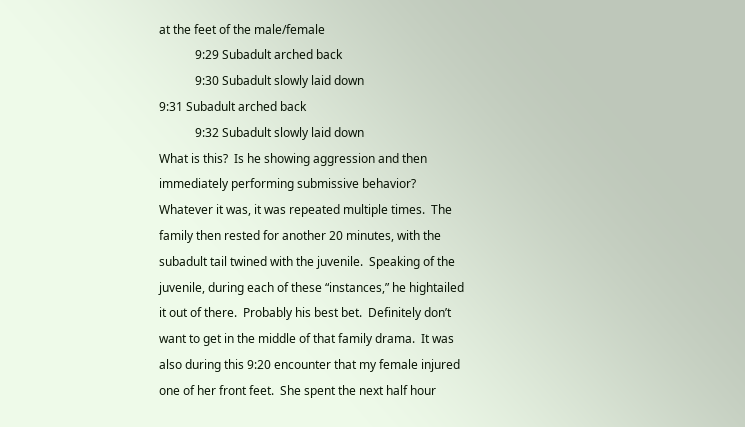at the feet of the male/female
            9:29 Subadult arched back
            9:30 Subadult slowly laid down
9:31 Subadult arched back
            9:32 Subadult slowly laid down
What is this?  Is he showing aggression and then immediately performing submissive behavior?  Whatever it was, it was repeated multiple times.  The family then rested for another 20 minutes, with the subadult tail twined with the juvenile.  Speaking of the juvenile, during each of these “instances,” he hightailed it out of there.  Probably his best bet.  Definitely don’t want to get in the middle of that family drama.  It was also during this 9:20 encounter that my female injured one of her front feet.  She spent the next half hour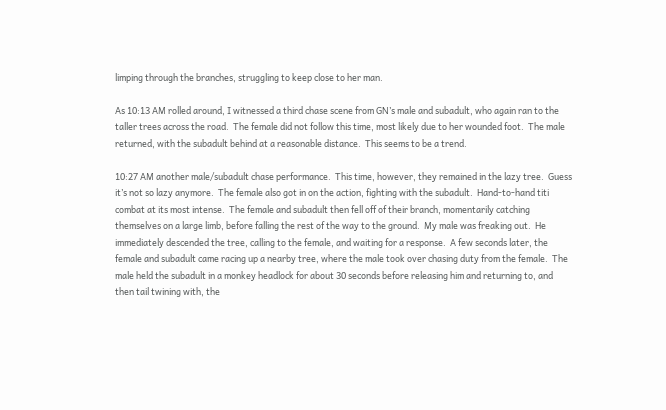limping through the branches, struggling to keep close to her man.

As 10:13 AM rolled around, I witnessed a third chase scene from GN’s male and subadult, who again ran to the taller trees across the road.  The female did not follow this time, most likely due to her wounded foot.  The male returned, with the subadult behind at a reasonable distance.  This seems to be a trend.

10:27 AM another male/subadult chase performance.  This time, however, they remained in the lazy tree.  Guess it’s not so lazy anymore.  The female also got in on the action, fighting with the subadult.  Hand-to-hand titi combat at its most intense.  The female and subadult then fell off of their branch, momentarily catching themselves on a large limb, before falling the rest of the way to the ground.  My male was freaking out.  He immediately descended the tree, calling to the female, and waiting for a response.  A few seconds later, the female and subadult came racing up a nearby tree, where the male took over chasing duty from the female.  The male held the subadult in a monkey headlock for about 30 seconds before releasing him and returning to, and then tail twining with, the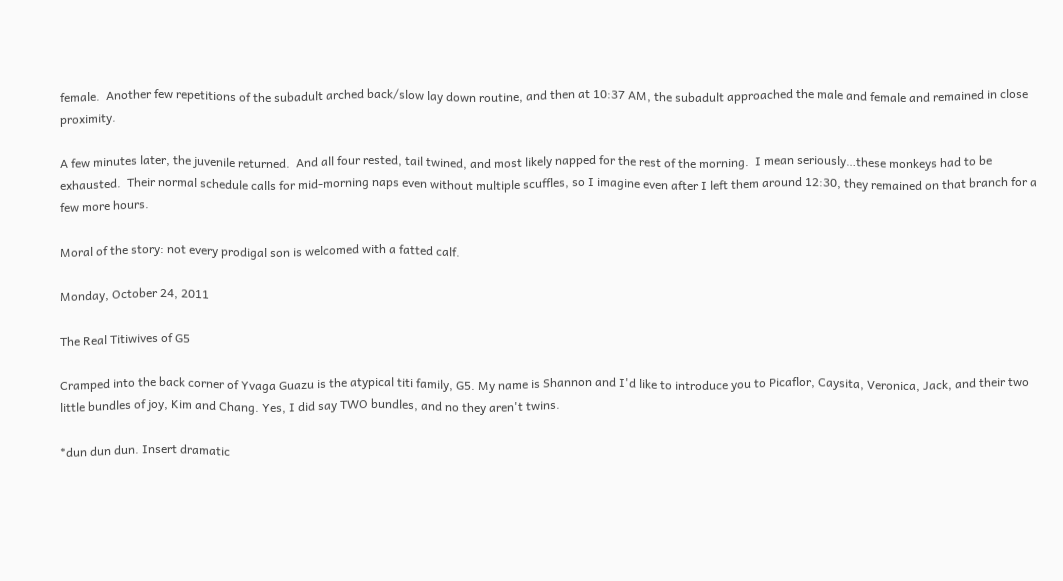female.  Another few repetitions of the subadult arched back/slow lay down routine, and then at 10:37 AM, the subadult approached the male and female and remained in close proximity.

A few minutes later, the juvenile returned.  And all four rested, tail twined, and most likely napped for the rest of the morning.  I mean seriously…these monkeys had to be exhausted.  Their normal schedule calls for mid-morning naps even without multiple scuffles, so I imagine even after I left them around 12:30, they remained on that branch for a few more hours.

Moral of the story: not every prodigal son is welcomed with a fatted calf.

Monday, October 24, 2011

The Real Titiwives of G5

Cramped into the back corner of Yvaga Guazu is the atypical titi family, G5. My name is Shannon and I'd like to introduce you to Picaflor, Caysita, Veronica, Jack, and their two little bundles of joy, Kim and Chang. Yes, I did say TWO bundles, and no they aren't twins.

*dun dun dun. Insert dramatic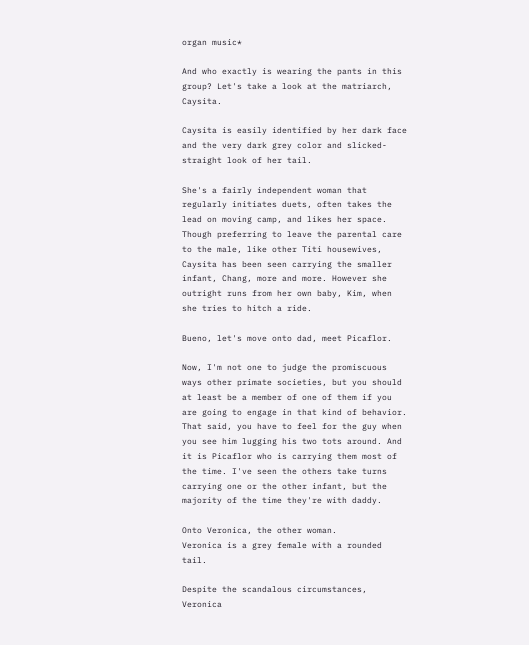organ music*

And who exactly is wearing the pants in this group? Let's take a look at the matriarch, Caysita.

Caysita is easily identified by her dark face and the very dark grey color and slicked-straight look of her tail.

She's a fairly independent woman that regularly initiates duets, often takes the lead on moving camp, and likes her space. Though preferring to leave the parental care to the male, like other Titi housewives, Caysita has been seen carrying the smaller infant, Chang, more and more. However she outright runs from her own baby, Kim, when she tries to hitch a ride.

Bueno, let's move onto dad, meet Picaflor.

Now, I'm not one to judge the promiscuous ways other primate societies, but you should at least be a member of one of them if you are going to engage in that kind of behavior. That said, you have to feel for the guy when you see him lugging his two tots around. And it is Picaflor who is carrying them most of the time. I've seen the others take turns carrying one or the other infant, but the majority of the time they're with daddy.

Onto Veronica, the other woman.
Veronica is a grey female with a rounded tail.

Despite the scandalous circumstances, Veronica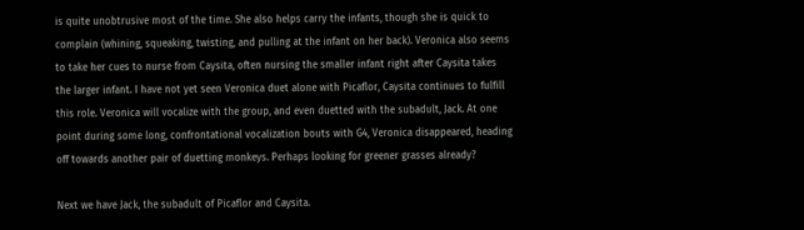is quite unobtrusive most of the time. She also helps carry the infants, though she is quick to complain (whining, squeaking, twisting, and pulling at the infant on her back). Veronica also seems to take her cues to nurse from Caysita, often nursing the smaller infant right after Caysita takes the larger infant. I have not yet seen Veronica duet alone with Picaflor, Caysita continues to fulfill this role. Veronica will vocalize with the group, and even duetted with the subadult, Jack. At one point during some long, confrontational vocalization bouts with G4, Veronica disappeared, heading off towards another pair of duetting monkeys. Perhaps looking for greener grasses already?

Next we have Jack, the subadult of Picaflor and Caysita.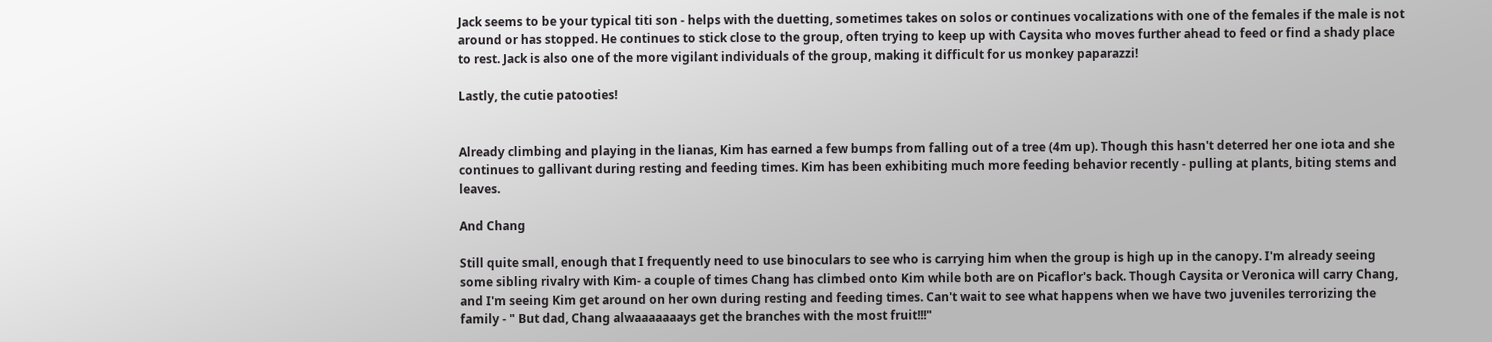Jack seems to be your typical titi son - helps with the duetting, sometimes takes on solos or continues vocalizations with one of the females if the male is not around or has stopped. He continues to stick close to the group, often trying to keep up with Caysita who moves further ahead to feed or find a shady place to rest. Jack is also one of the more vigilant individuals of the group, making it difficult for us monkey paparazzi!

Lastly, the cutie patooties!


Already climbing and playing in the lianas, Kim has earned a few bumps from falling out of a tree (4m up). Though this hasn't deterred her one iota and she continues to gallivant during resting and feeding times. Kim has been exhibiting much more feeding behavior recently - pulling at plants, biting stems and leaves.

And Chang

Still quite small, enough that I frequently need to use binoculars to see who is carrying him when the group is high up in the canopy. I'm already seeing some sibling rivalry with Kim- a couple of times Chang has climbed onto Kim while both are on Picaflor's back. Though Caysita or Veronica will carry Chang, and I'm seeing Kim get around on her own during resting and feeding times. Can't wait to see what happens when we have two juveniles terrorizing the family - " But dad, Chang alwaaaaaaays get the branches with the most fruit!!!"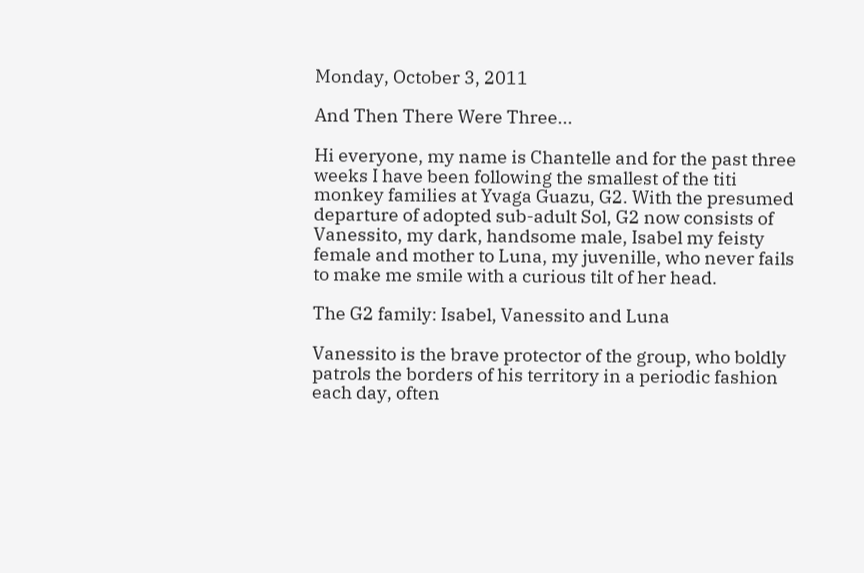Monday, October 3, 2011

And Then There Were Three...

Hi everyone, my name is Chantelle and for the past three weeks I have been following the smallest of the titi monkey families at Yvaga Guazu, G2. With the presumed departure of adopted sub-adult Sol, G2 now consists of Vanessito, my dark, handsome male, Isabel my feisty female and mother to Luna, my juvenille, who never fails to make me smile with a curious tilt of her head.

The G2 family: Isabel, Vanessito and Luna

Vanessito is the brave protector of the group, who boldly patrols the borders of his territory in a periodic fashion each day, often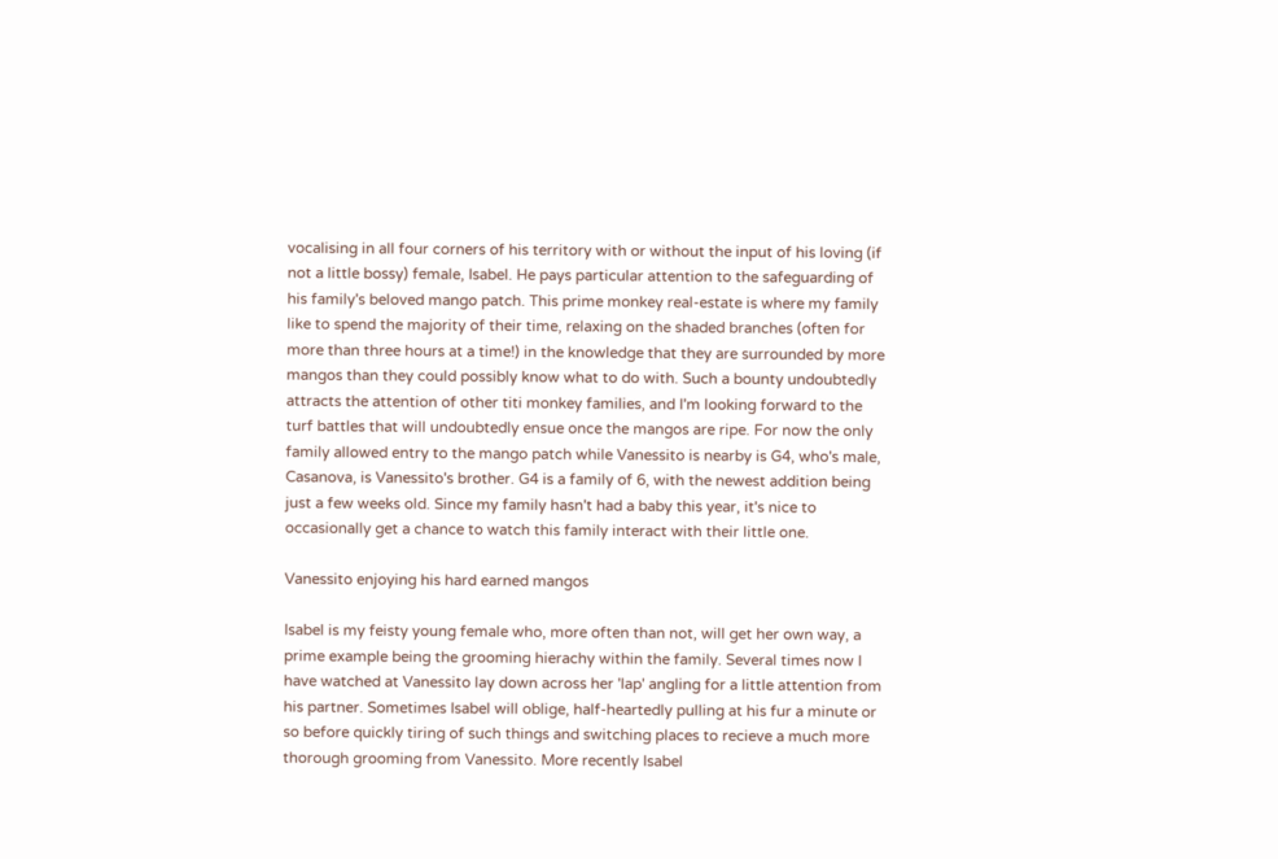vocalising in all four corners of his territory with or without the input of his loving (if not a little bossy) female, Isabel. He pays particular attention to the safeguarding of his family's beloved mango patch. This prime monkey real-estate is where my family like to spend the majority of their time, relaxing on the shaded branches (often for more than three hours at a time!) in the knowledge that they are surrounded by more mangos than they could possibly know what to do with. Such a bounty undoubtedly attracts the attention of other titi monkey families, and I'm looking forward to the turf battles that will undoubtedly ensue once the mangos are ripe. For now the only family allowed entry to the mango patch while Vanessito is nearby is G4, who's male, Casanova, is Vanessito's brother. G4 is a family of 6, with the newest addition being just a few weeks old. Since my family hasn't had a baby this year, it's nice to occasionally get a chance to watch this family interact with their little one.

Vanessito enjoying his hard earned mangos

Isabel is my feisty young female who, more often than not, will get her own way, a prime example being the grooming hierachy within the family. Several times now I have watched at Vanessito lay down across her 'lap' angling for a little attention from his partner. Sometimes Isabel will oblige, half-heartedly pulling at his fur a minute or so before quickly tiring of such things and switching places to recieve a much more thorough grooming from Vanessito. More recently Isabel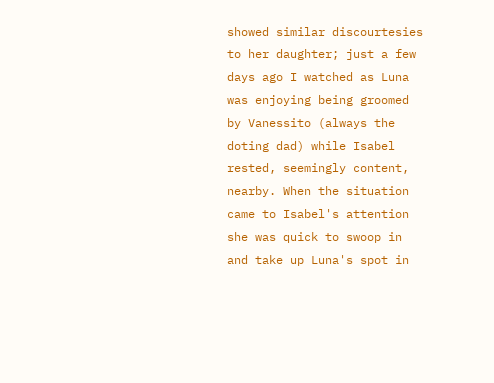showed similar discourtesies to her daughter; just a few days ago I watched as Luna was enjoying being groomed by Vanessito (always the doting dad) while Isabel rested, seemingly content, nearby. When the situation came to Isabel's attention she was quick to swoop in and take up Luna's spot in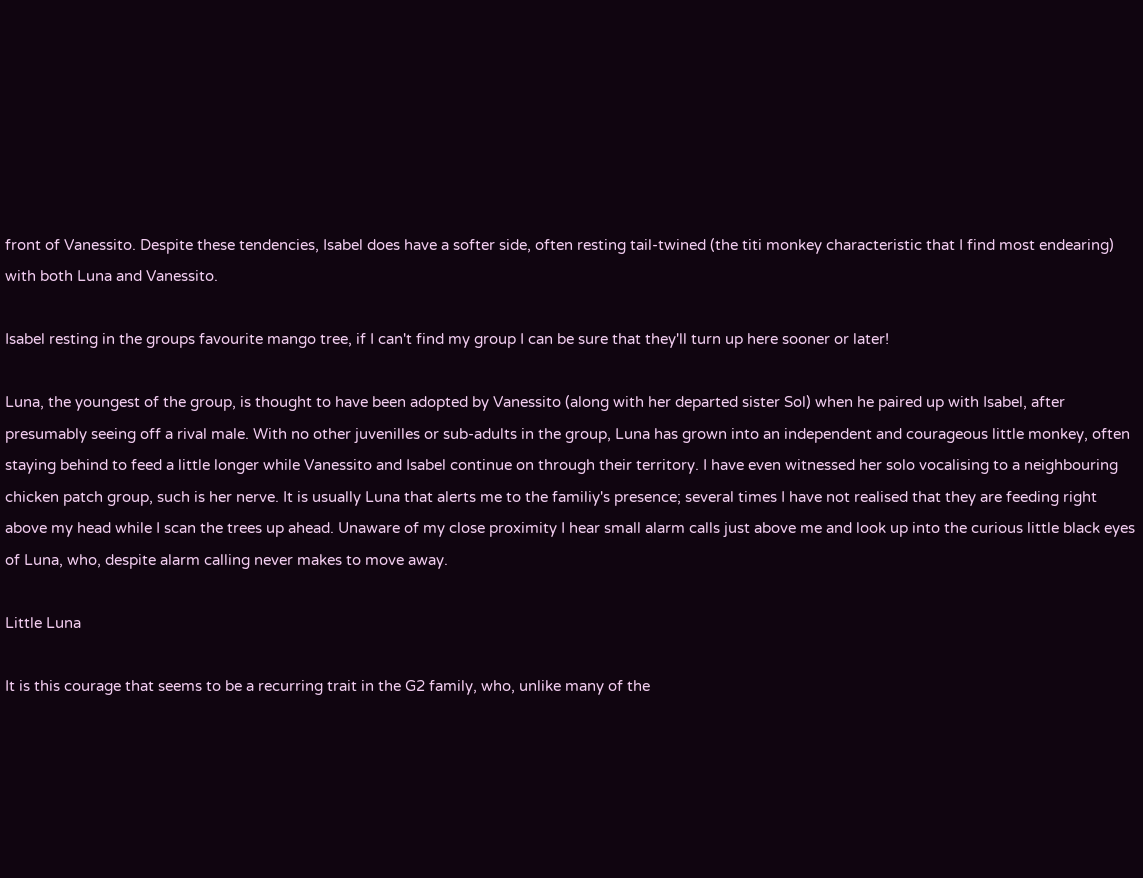front of Vanessito. Despite these tendencies, Isabel does have a softer side, often resting tail-twined (the titi monkey characteristic that I find most endearing) with both Luna and Vanessito.

Isabel resting in the groups favourite mango tree, if I can't find my group I can be sure that they'll turn up here sooner or later!

Luna, the youngest of the group, is thought to have been adopted by Vanessito (along with her departed sister Sol) when he paired up with Isabel, after presumably seeing off a rival male. With no other juvenilles or sub-adults in the group, Luna has grown into an independent and courageous little monkey, often staying behind to feed a little longer while Vanessito and Isabel continue on through their territory. I have even witnessed her solo vocalising to a neighbouring chicken patch group, such is her nerve. It is usually Luna that alerts me to the familiy's presence; several times I have not realised that they are feeding right above my head while I scan the trees up ahead. Unaware of my close proximity I hear small alarm calls just above me and look up into the curious little black eyes of Luna, who, despite alarm calling never makes to move away.

Little Luna

It is this courage that seems to be a recurring trait in the G2 family, who, unlike many of the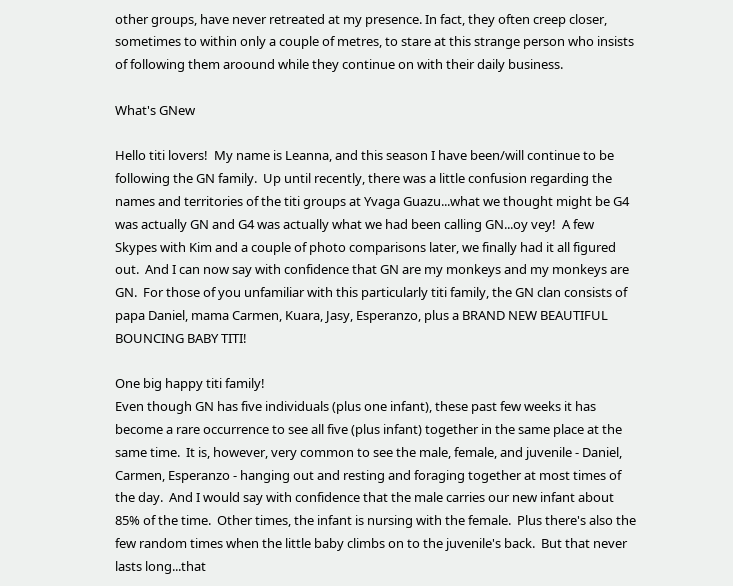other groups, have never retreated at my presence. In fact, they often creep closer, sometimes to within only a couple of metres, to stare at this strange person who insists of following them aroound while they continue on with their daily business.

What's GNew

Hello titi lovers!  My name is Leanna, and this season I have been/will continue to be following the GN family.  Up until recently, there was a little confusion regarding the names and territories of the titi groups at Yvaga Guazu...what we thought might be G4 was actually GN and G4 was actually what we had been calling GN...oy vey!  A few Skypes with Kim and a couple of photo comparisons later, we finally had it all figured out.  And I can now say with confidence that GN are my monkeys and my monkeys are GN.  For those of you unfamiliar with this particularly titi family, the GN clan consists of papa Daniel, mama Carmen, Kuara, Jasy, Esperanzo, plus a BRAND NEW BEAUTIFUL BOUNCING BABY TITI!

One big happy titi family!
Even though GN has five individuals (plus one infant), these past few weeks it has become a rare occurrence to see all five (plus infant) together in the same place at the same time.  It is, however, very common to see the male, female, and juvenile - Daniel, Carmen, Esperanzo - hanging out and resting and foraging together at most times of the day.  And I would say with confidence that the male carries our new infant about 85% of the time.  Other times, the infant is nursing with the female.  Plus there's also the few random times when the little baby climbs on to the juvenile's back.  But that never lasts long...that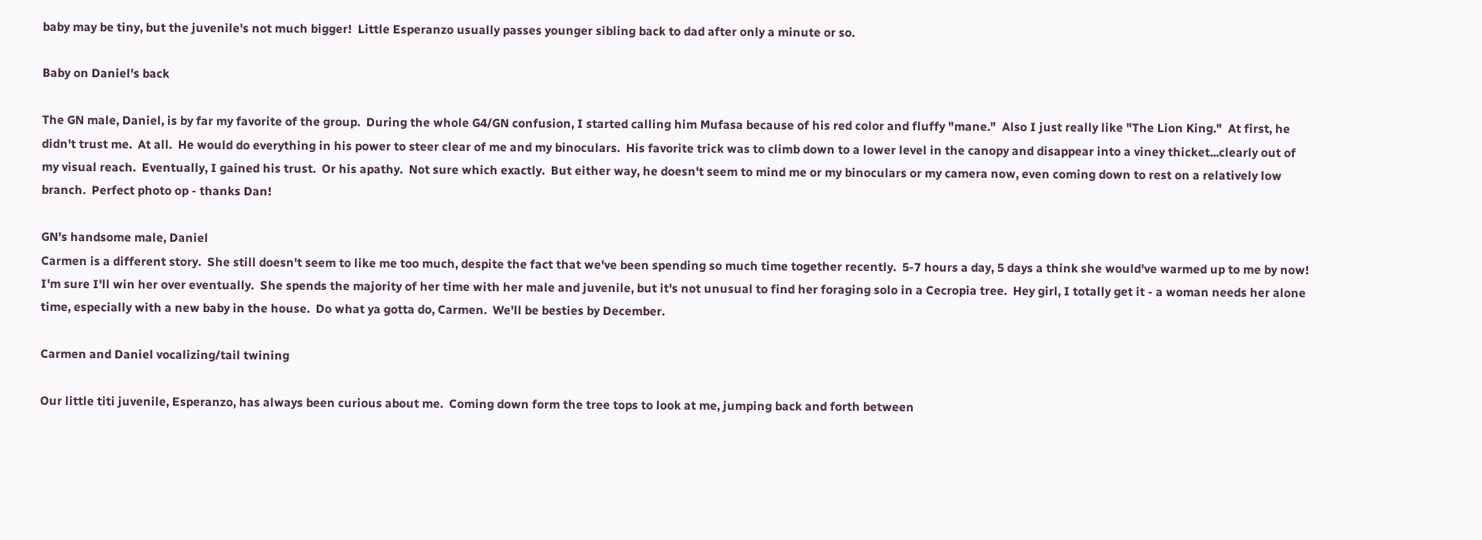baby may be tiny, but the juvenile's not much bigger!  Little Esperanzo usually passes younger sibling back to dad after only a minute or so.

Baby on Daniel's back

The GN male, Daniel, is by far my favorite of the group.  During the whole G4/GN confusion, I started calling him Mufasa because of his red color and fluffy "mane."  Also I just really like "The Lion King."  At first, he didn't trust me.  At all.  He would do everything in his power to steer clear of me and my binoculars.  His favorite trick was to climb down to a lower level in the canopy and disappear into a viney thicket...clearly out of my visual reach.  Eventually, I gained his trust.  Or his apathy.  Not sure which exactly.  But either way, he doesn't seem to mind me or my binoculars or my camera now, even coming down to rest on a relatively low branch.  Perfect photo op - thanks Dan!

GN's handsome male, Daniel
Carmen is a different story.  She still doesn't seem to like me too much, despite the fact that we've been spending so much time together recently.  5-7 hours a day, 5 days a think she would've warmed up to me by now!  I'm sure I'll win her over eventually.  She spends the majority of her time with her male and juvenile, but it's not unusual to find her foraging solo in a Cecropia tree.  Hey girl, I totally get it - a woman needs her alone time, especially with a new baby in the house.  Do what ya gotta do, Carmen.  We'll be besties by December.

Carmen and Daniel vocalizing/tail twining

Our little titi juvenile, Esperanzo, has always been curious about me.  Coming down form the tree tops to look at me, jumping back and forth between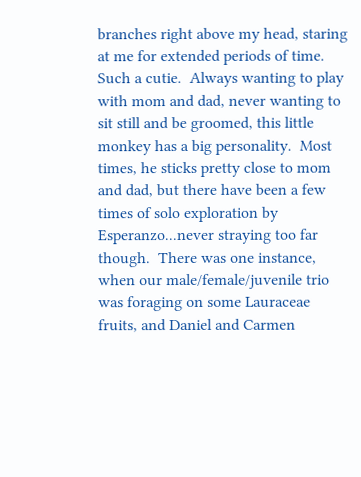branches right above my head, staring at me for extended periods of time.  Such a cutie.  Always wanting to play with mom and dad, never wanting to sit still and be groomed, this little monkey has a big personality.  Most times, he sticks pretty close to mom and dad, but there have been a few times of solo exploration by Esperanzo...never straying too far though.  There was one instance, when our male/female/juvenile trio was foraging on some Lauraceae fruits, and Daniel and Carmen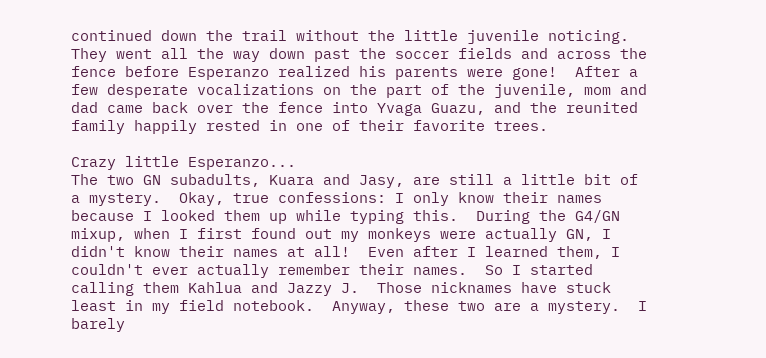continued down the trail without the little juvenile noticing.  They went all the way down past the soccer fields and across the fence before Esperanzo realized his parents were gone!  After a few desperate vocalizations on the part of the juvenile, mom and dad came back over the fence into Yvaga Guazu, and the reunited family happily rested in one of their favorite trees.

Crazy little Esperanzo...
The two GN subadults, Kuara and Jasy, are still a little bit of a mystery.  Okay, true confessions: I only know their names because I looked them up while typing this.  During the G4/GN mixup, when I first found out my monkeys were actually GN, I didn't know their names at all!  Even after I learned them, I couldn't ever actually remember their names.  So I started calling them Kahlua and Jazzy J.  Those nicknames have stuck least in my field notebook.  Anyway, these two are a mystery.  I barely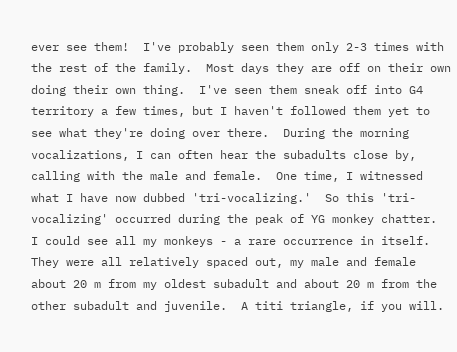ever see them!  I've probably seen them only 2-3 times with the rest of the family.  Most days they are off on their own doing their own thing.  I've seen them sneak off into G4 territory a few times, but I haven't followed them yet to see what they're doing over there.  During the morning vocalizations, I can often hear the subadults close by, calling with the male and female.  One time, I witnessed what I have now dubbed 'tri-vocalizing.'  So this 'tri-vocalizing' occurred during the peak of YG monkey chatter.  I could see all my monkeys - a rare occurrence in itself.  They were all relatively spaced out, my male and female about 20 m from my oldest subadult and about 20 m from the other subadult and juvenile.  A titi triangle, if you will.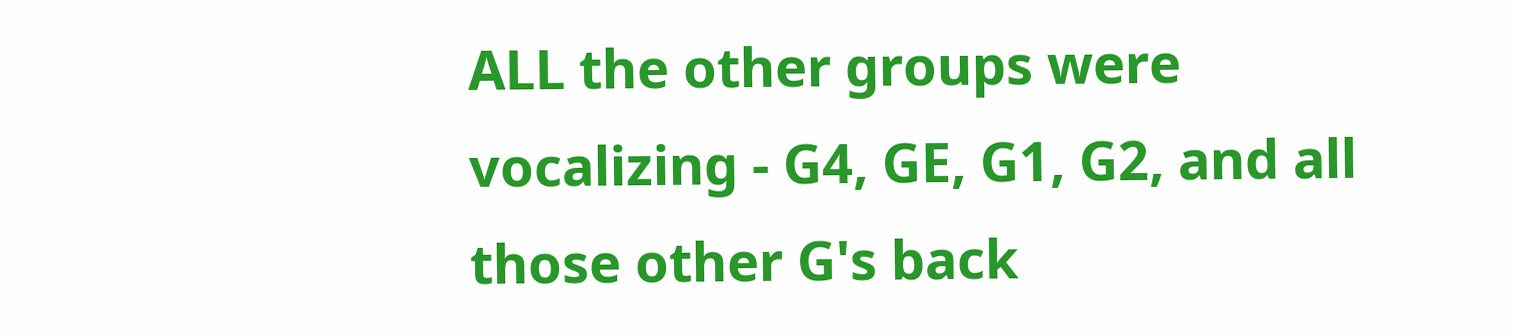ALL the other groups were vocalizing - G4, GE, G1, G2, and all those other G's back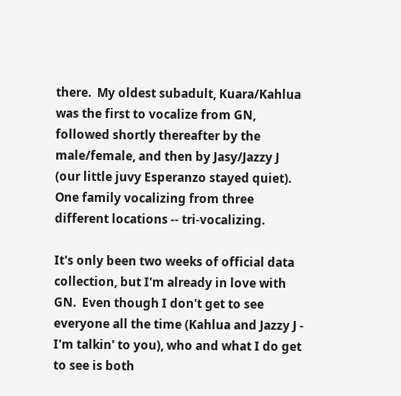there.  My oldest subadult, Kuara/Kahlua was the first to vocalize from GN, followed shortly thereafter by the male/female, and then by Jasy/Jazzy J (our little juvy Esperanzo stayed quiet).  One family vocalizing from three different locations -- tri-vocalizing.

It's only been two weeks of official data collection, but I'm already in love with GN.  Even though I don't get to see everyone all the time (Kahlua and Jazzy J - I'm talkin' to you), who and what I do get to see is both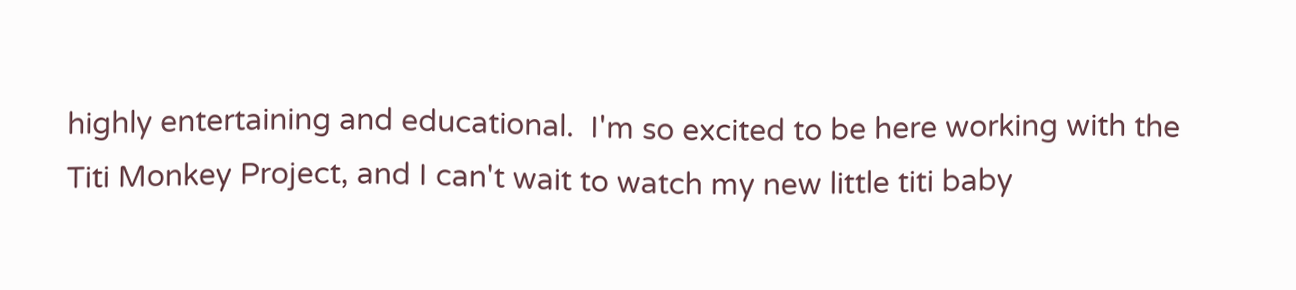highly entertaining and educational.  I'm so excited to be here working with the Titi Monkey Project, and I can't wait to watch my new little titi baby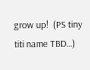grow up!  (PS tiny titi name TBD...)